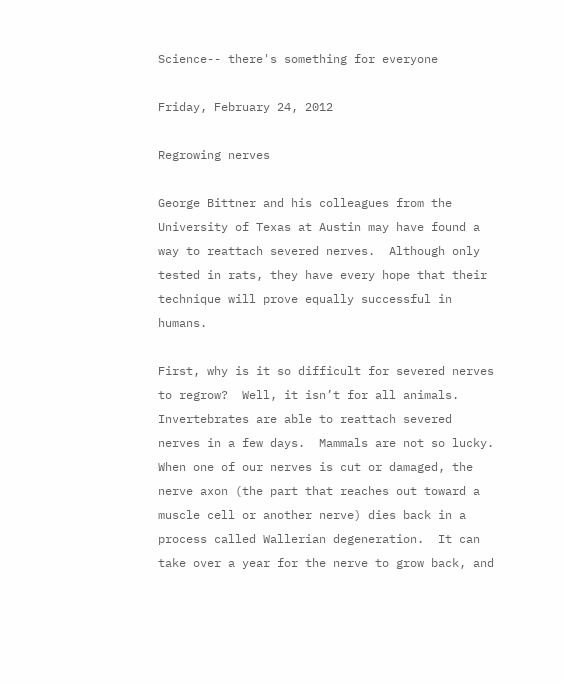Science-- there's something for everyone

Friday, February 24, 2012

Regrowing nerves

George Bittner and his colleagues from the University of Texas at Austin may have found a way to reattach severed nerves.  Although only tested in rats, they have every hope that their technique will prove equally successful in humans.

First, why is it so difficult for severed nerves to regrow?  Well, it isn’t for all animals.  Invertebrates are able to reattach severed nerves in a few days.  Mammals are not so lucky.  When one of our nerves is cut or damaged, the nerve axon (the part that reaches out toward a muscle cell or another nerve) dies back in a process called Wallerian degeneration.  It can take over a year for the nerve to grow back, and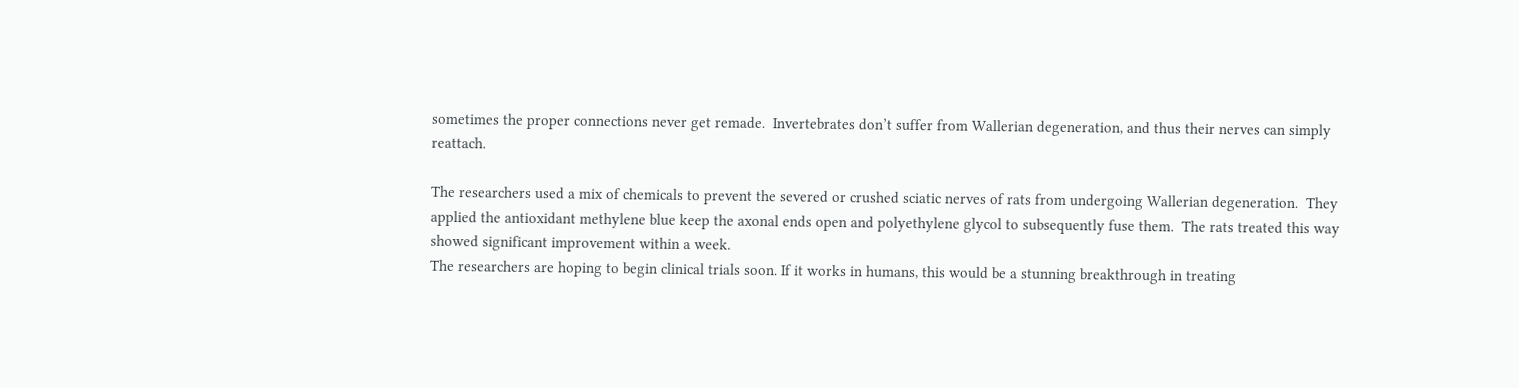sometimes the proper connections never get remade.  Invertebrates don’t suffer from Wallerian degeneration, and thus their nerves can simply reattach.

The researchers used a mix of chemicals to prevent the severed or crushed sciatic nerves of rats from undergoing Wallerian degeneration.  They applied the antioxidant methylene blue keep the axonal ends open and polyethylene glycol to subsequently fuse them.  The rats treated this way showed significant improvement within a week.
The researchers are hoping to begin clinical trials soon. If it works in humans, this would be a stunning breakthrough in treating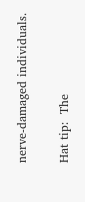nerve-damaged individuals.

Hat tip:  The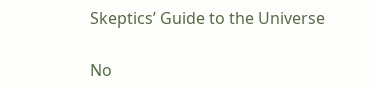Skeptics’ Guide to the Universe

No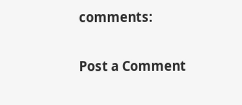comments:

Post a Comment